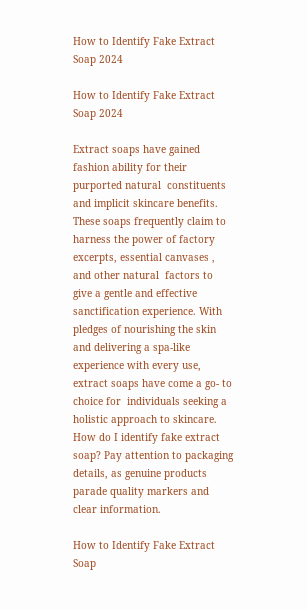How to Identify Fake Extract Soap 2024

How to Identify Fake Extract Soap 2024

Extract soaps have gained fashion ability for their purported natural  constituents and implicit skincare benefits. These soaps frequently claim to harness the power of factory excerpts, essential canvases , and other natural  factors to  give a gentle and effective  sanctification experience. With pledges of nourishing the skin and delivering a spa-like experience with every use, extract soaps have come a go- to choice for  individuals seeking a holistic approach to skincare. How do I identify fake extract soap? Pay attention to packaging details, as genuine products  parade quality markers and clear information.

How to Identify Fake Extract Soap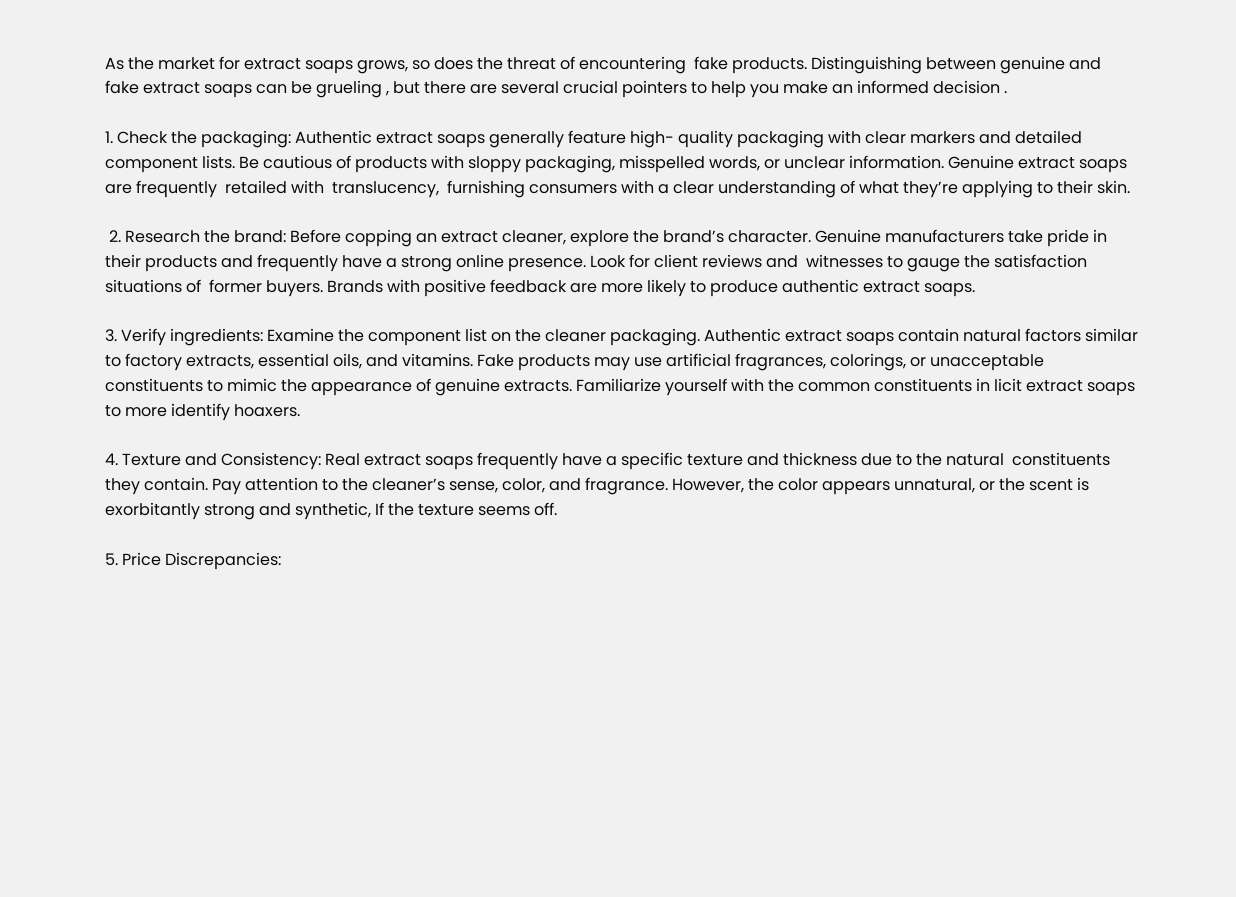As the market for extract soaps grows, so does the threat of encountering  fake products. Distinguishing between genuine and fake extract soaps can be grueling , but there are several crucial pointers to help you make an informed decision .

1. Check the packaging: Authentic extract soaps generally feature high- quality packaging with clear markers and detailed  component lists. Be cautious of products with sloppy packaging, misspelled words, or unclear information. Genuine extract soaps are frequently  retailed with  translucency,  furnishing consumers with a clear understanding of what they’re applying to their skin.

 2. Research the brand: Before copping an extract cleaner, explore the brand’s character. Genuine manufacturers take pride in their products and frequently have a strong online presence. Look for client reviews and  witnesses to gauge the satisfaction  situations of  former buyers. Brands with positive feedback are more likely to produce authentic extract soaps.

3. Verify ingredients: Examine the component list on the cleaner packaging. Authentic extract soaps contain natural factors similar to factory extracts, essential oils, and vitamins. Fake products may use artificial fragrances, colorings, or unacceptable constituents to mimic the appearance of genuine extracts. Familiarize yourself with the common constituents in licit extract soaps to more identify hoaxers.

4. Texture and Consistency: Real extract soaps frequently have a specific texture and thickness due to the natural  constituents they contain. Pay attention to the cleaner’s sense, color, and fragrance. However, the color appears unnatural, or the scent is exorbitantly strong and synthetic, If the texture seems off.

5. Price Discrepancies: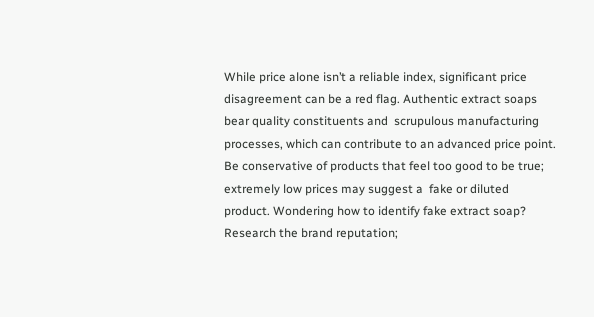While price alone isn’t a reliable index, significant price disagreement can be a red flag. Authentic extract soaps bear quality constituents and  scrupulous manufacturing processes, which can contribute to an advanced price point. Be conservative of products that feel too good to be true; extremely low prices may suggest a  fake or diluted product. Wondering how to identify fake extract soap? Research the brand reputation;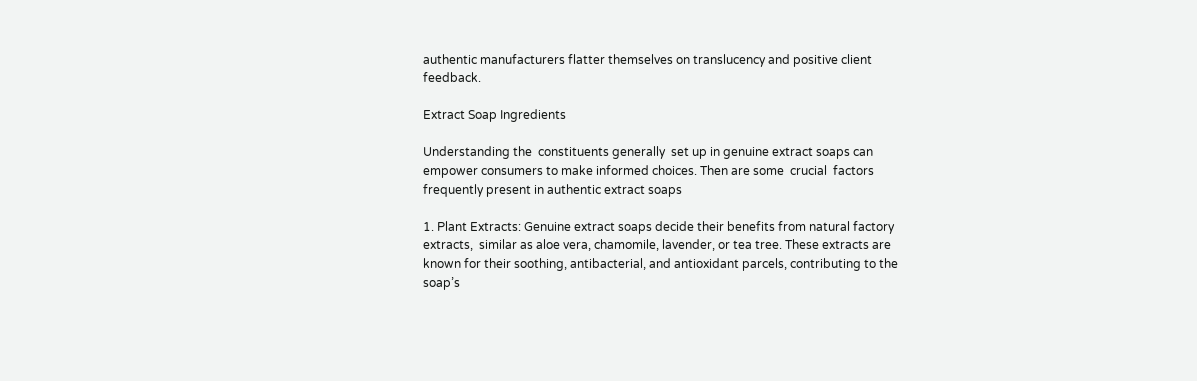authentic manufacturers flatter themselves on translucency and positive client feedback.

Extract Soap Ingredients

Understanding the  constituents generally  set up in genuine extract soaps can empower consumers to make informed choices. Then are some  crucial  factors  frequently present in authentic extract soaps

1. Plant Extracts: Genuine extract soaps decide their benefits from natural factory extracts,  similar as aloe vera, chamomile, lavender, or tea tree. These extracts are known for their soothing, antibacterial, and antioxidant parcels, contributing to the soap’s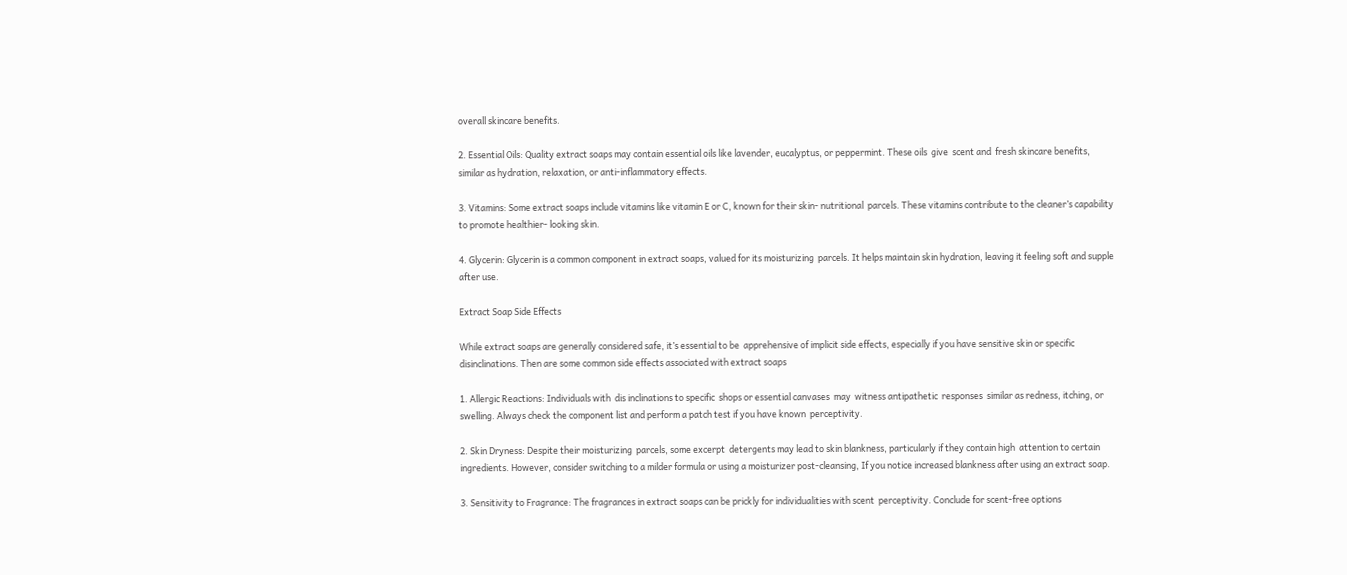overall skincare benefits.

2. Essential Oils: Quality extract soaps may contain essential oils like lavender, eucalyptus, or peppermint. These oils  give  scent and  fresh skincare benefits,  similar as hydration, relaxation, or anti-inflammatory effects.

3. Vitamins: Some extract soaps include vitamins like vitamin E or C, known for their skin- nutritional  parcels. These vitamins contribute to the cleaner’s capability to promote healthier- looking skin.

4. Glycerin: Glycerin is a common component in extract soaps, valued for its moisturizing  parcels. It helps maintain skin hydration, leaving it feeling soft and supple after use.

Extract Soap Side Effects

While extract soaps are generally considered safe, it’s essential to be  apprehensive of implicit side effects, especially if you have sensitive skin or specific  disinclinations. Then are some common side effects associated with extract soaps

1. Allergic Reactions: Individuals with  dis inclinations to specific  shops or essential canvases  may  witness antipathetic  responses  similar as redness, itching, or swelling. Always check the component list and perform a patch test if you have known  perceptivity.

2. Skin Dryness: Despite their moisturizing  parcels, some excerpt  detergents may lead to skin blankness, particularly if they contain high  attention to certain ingredients. However, consider switching to a milder formula or using a moisturizer post-cleansing, If you notice increased blankness after using an extract soap.

3. Sensitivity to Fragrance: The fragrances in extract soaps can be prickly for individualities with scent  perceptivity. Conclude for scent-free options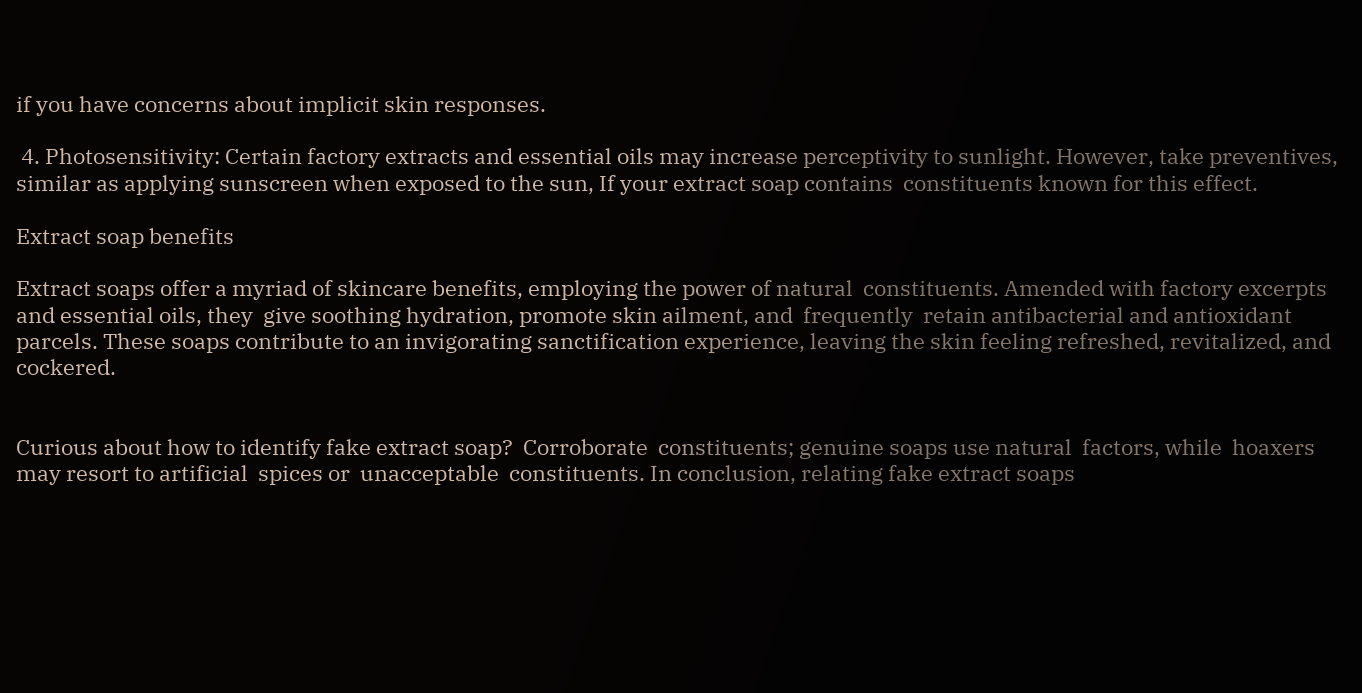if you have concerns about implicit skin responses.

 4. Photosensitivity: Certain factory extracts and essential oils may increase perceptivity to sunlight. However, take preventives, similar as applying sunscreen when exposed to the sun, If your extract soap contains  constituents known for this effect.

Extract soap benefits

Extract soaps offer a myriad of skincare benefits, employing the power of natural  constituents. Amended with factory excerpts and essential oils, they  give soothing hydration, promote skin ailment, and  frequently  retain antibacterial and antioxidant  parcels. These soaps contribute to an invigorating sanctification experience, leaving the skin feeling refreshed, revitalized, and cockered.


Curious about how to identify fake extract soap?  Corroborate  constituents; genuine soaps use natural  factors, while  hoaxers may resort to artificial  spices or  unacceptable  constituents. In conclusion, relating fake extract soaps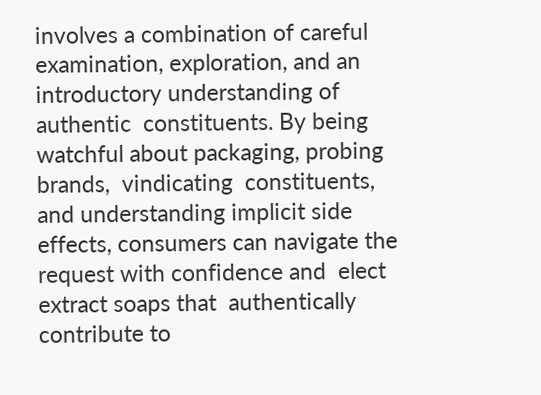involves a combination of careful examination, exploration, and an introductory understanding of authentic  constituents. By being watchful about packaging, probing brands,  vindicating  constituents, and understanding implicit side effects, consumers can navigate the  request with confidence and  elect extract soaps that  authentically contribute to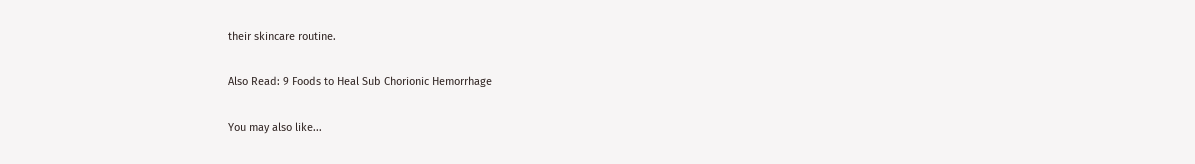their skincare routine.

Also Read: 9 Foods to Heal Sub Chorionic Hemorrhage

You may also like...